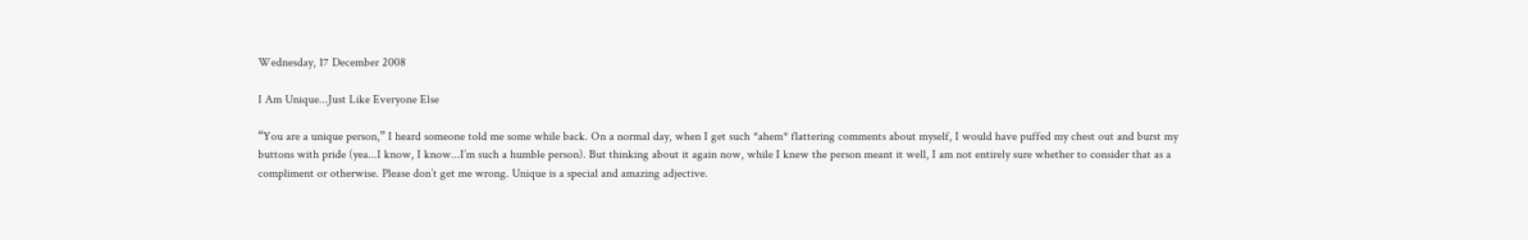Wednesday, 17 December 2008

I Am Unique...Just Like Everyone Else

“You are a unique person,” I heard someone told me some while back. On a normal day, when I get such *ahem* flattering comments about myself, I would have puffed my chest out and burst my buttons with pride (yea...I know, I know...I’m such a humble person). But thinking about it again now, while I knew the person meant it well, I am not entirely sure whether to consider that as a compliment or otherwise. Please don’t get me wrong. Unique is a special and amazing adjective.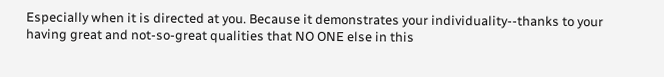Especially when it is directed at you. Because it demonstrates your individuality--thanks to your having great and not-so-great qualities that NO ONE else in this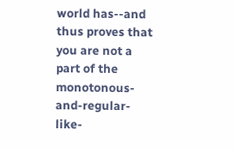world has--and thus proves that you are not a part of the monotonous-and-regular-like-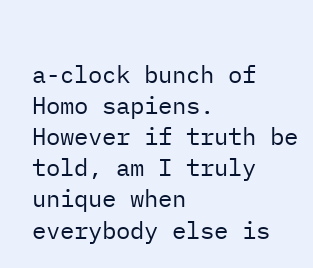a-clock bunch of Homo sapiens. However if truth be told, am I truly unique when everybody else is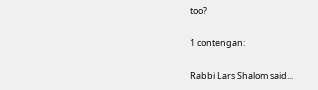too?

1 contengan:

Rabbi Lars Shalom said...